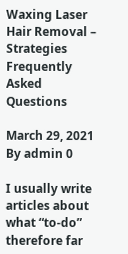Waxing Laser Hair Removal – Strategies Frequently Asked Questions

March 29, 2021 By admin 0

I usually write articles about what “to-do” therefore far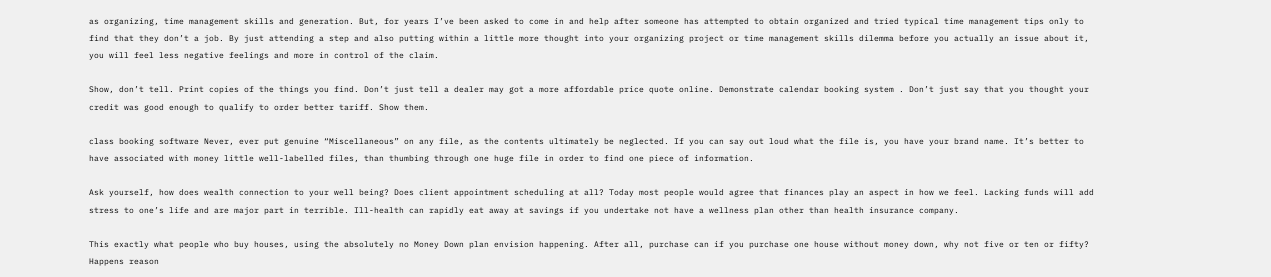as organizing, time management skills and generation. But, for years I’ve been asked to come in and help after someone has attempted to obtain organized and tried typical time management tips only to find that they don’t a job. By just attending a step and also putting within a little more thought into your organizing project or time management skills dilemma before you actually an issue about it, you will feel less negative feelings and more in control of the claim.

Show, don’t tell. Print copies of the things you find. Don’t just tell a dealer may got a more affordable price quote online. Demonstrate calendar booking system . Don’t just say that you thought your credit was good enough to qualify to order better tariff. Show them.

class booking software Never, ever put genuine “Miscellaneous” on any file, as the contents ultimately be neglected. If you can say out loud what the file is, you have your brand name. It’s better to have associated with money little well-labelled files, than thumbing through one huge file in order to find one piece of information.

Ask yourself, how does wealth connection to your well being? Does client appointment scheduling at all? Today most people would agree that finances play an aspect in how we feel. Lacking funds will add stress to one’s life and are major part in terrible. Ill-health can rapidly eat away at savings if you undertake not have a wellness plan other than health insurance company.

This exactly what people who buy houses, using the absolutely no Money Down plan envision happening. After all, purchase can if you purchase one house without money down, why not five or ten or fifty? Happens reason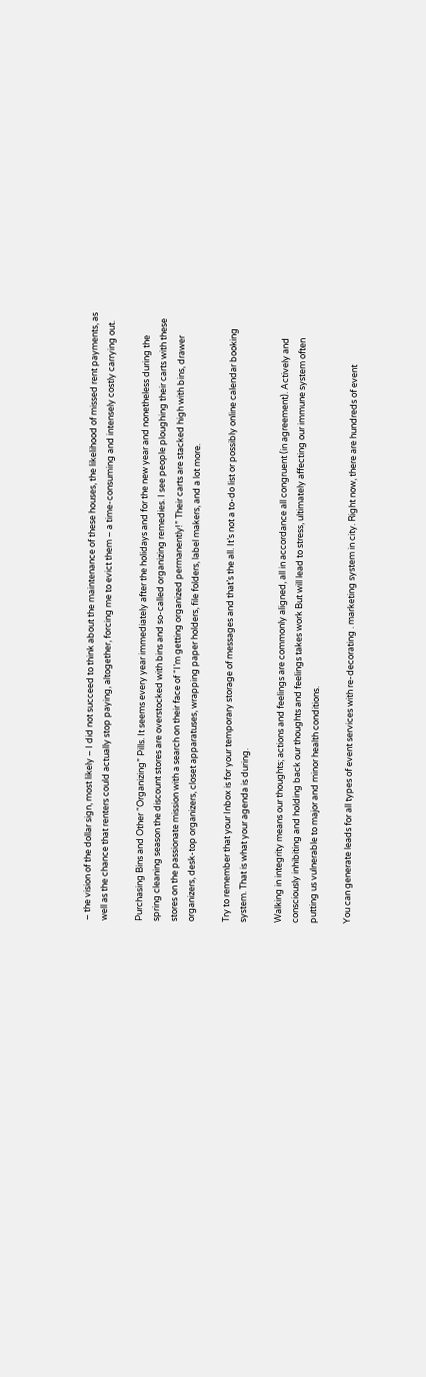– the vision of the dollar sign, most likely – I did not succeed to think about the maintenance of these houses, the likelihood of missed rent payments, as well as the chance that renters could actually stop paying, altogether, forcing me to evict them – a time-consuming and intensely costly carrying out.

Purchasing Bins and Other “Organizing” Pills. It seems every year immediately after the holidays and for the new year and nonetheless during the spring cleaning season the discount stores are overstocked with bins and so-called organizing remedies. I see people ploughing their carts with these stores on the passionate mission with a search on their face of “I’m getting organized permanently!” Their carts are stacked high with bins, drawer organizers, desk-top organizers, closet apparatuses, wrapping paper holders, file folders, label makers, and a lot more.

Try to remember that your Inbox is for your temporary storage of messages and that’s the all. It’s not a to-do list or possibly online calendar booking system. That is what your agenda is during.

Walking in integrity means our thoughts; actions and feelings are commonly aligned, all in accordance all congruent (in agreement). Actively and consciously inhibiting and holding back our thoughts and feelings takes work But will lead to stress, ultimately affecting our immune system often putting us vulnerable to major and minor health conditions.

You can generate leads for all types of event services with re-decorating . marketing system in city. Right now, there are hundreds of event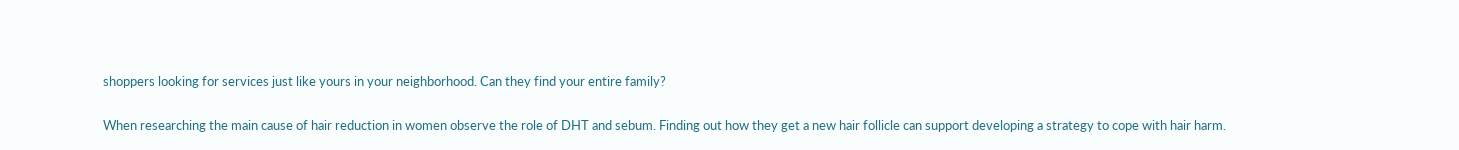shoppers looking for services just like yours in your neighborhood. Can they find your entire family?

When researching the main cause of hair reduction in women observe the role of DHT and sebum. Finding out how they get a new hair follicle can support developing a strategy to cope with hair harm.